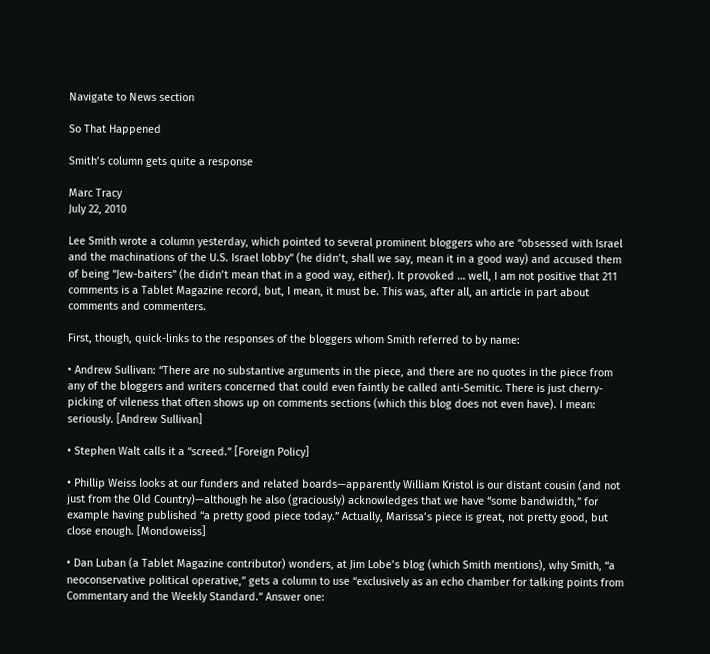Navigate to News section

So That Happened

Smith’s column gets quite a response

Marc Tracy
July 22, 2010

Lee Smith wrote a column yesterday, which pointed to several prominent bloggers who are “obsessed with Israel and the machinations of the U.S. Israel lobby” (he didn’t, shall we say, mean it in a good way) and accused them of being “Jew-baiters” (he didn’t mean that in a good way, either). It provoked … well, I am not positive that 211 comments is a Tablet Magazine record, but, I mean, it must be. This was, after all, an article in part about comments and commenters.

First, though, quick-links to the responses of the bloggers whom Smith referred to by name:

• Andrew Sullivan: “There are no substantive arguments in the piece, and there are no quotes in the piece from any of the bloggers and writers concerned that could even faintly be called anti-Semitic. There is just cherry-picking of vileness that often shows up on comments sections (which this blog does not even have). I mean: seriously. [Andrew Sullivan]

• Stephen Walt calls it a “screed.” [Foreign Policy]

• Phillip Weiss looks at our funders and related boards—apparently William Kristol is our distant cousin (and not just from the Old Country)—although he also (graciously) acknowledges that we have “some bandwidth,” for example having published “a pretty good piece today.” Actually, Marissa’s piece is great, not pretty good, but close enough. [Mondoweiss]

• Dan Luban (a Tablet Magazine contributor) wonders, at Jim Lobe’s blog (which Smith mentions), why Smith, “a neoconservative political operative,” gets a column to use “exclusively as an echo chamber for talking points from Commentary and the Weekly Standard.” Answer one: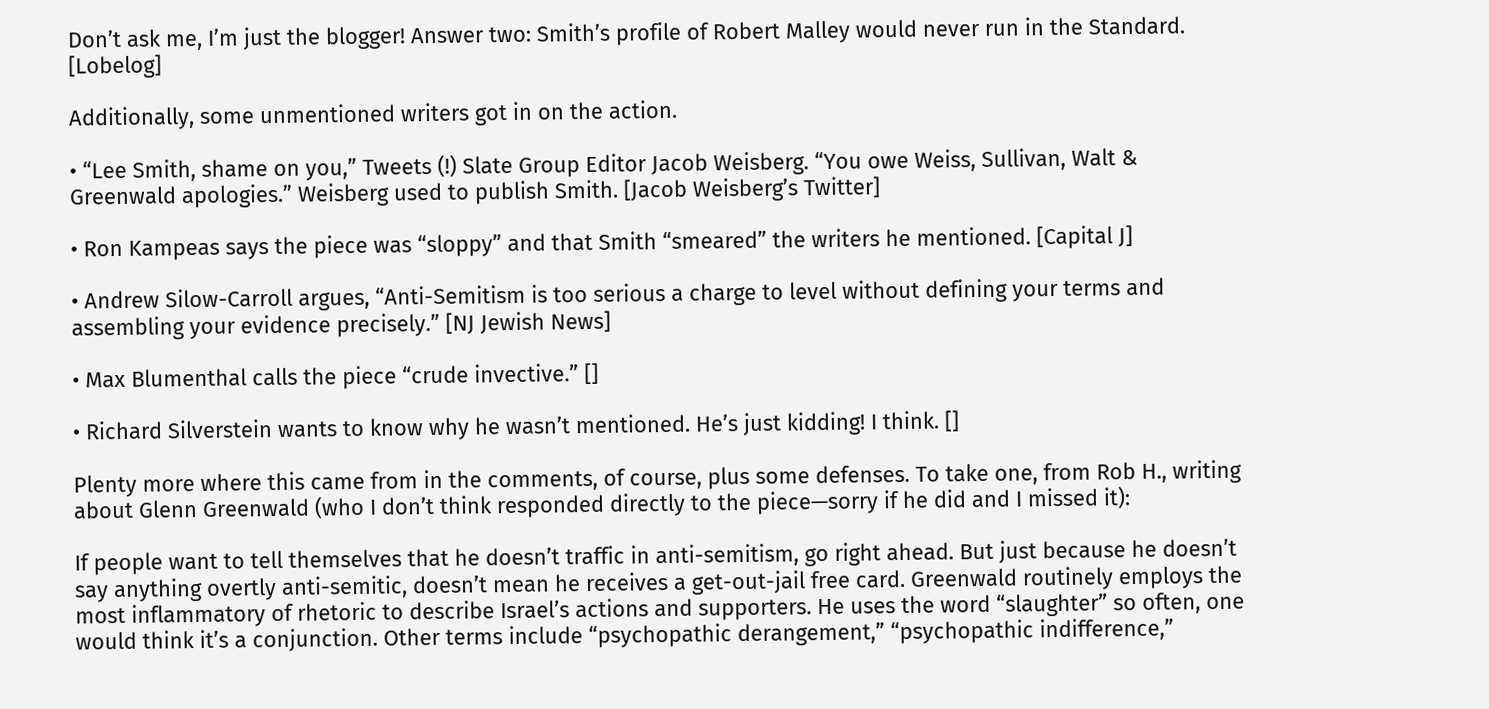Don’t ask me, I’m just the blogger! Answer two: Smith’s profile of Robert Malley would never run in the Standard. [Lobelog]

Additionally, some unmentioned writers got in on the action.

• “Lee Smith, shame on you,” Tweets (!) Slate Group Editor Jacob Weisberg. “You owe Weiss, Sullivan, Walt & Greenwald apologies.” Weisberg used to publish Smith. [Jacob Weisberg’s Twitter]

• Ron Kampeas says the piece was “sloppy” and that Smith “smeared” the writers he mentioned. [Capital J]

• Andrew Silow-Carroll argues, “Anti-Semitism is too serious a charge to level without defining your terms and assembling your evidence precisely.” [NJ Jewish News]

• Max Blumenthal calls the piece “crude invective.” []

• Richard Silverstein wants to know why he wasn’t mentioned. He’s just kidding! I think. []

Plenty more where this came from in the comments, of course, plus some defenses. To take one, from Rob H., writing about Glenn Greenwald (who I don’t think responded directly to the piece—sorry if he did and I missed it):

If people want to tell themselves that he doesn’t traffic in anti-semitism, go right ahead. But just because he doesn’t say anything overtly anti-semitic, doesn’t mean he receives a get-out-jail free card. Greenwald routinely employs the most inflammatory of rhetoric to describe Israel’s actions and supporters. He uses the word “slaughter” so often, one would think it’s a conjunction. Other terms include “psychopathic derangement,” “psychopathic indifference,”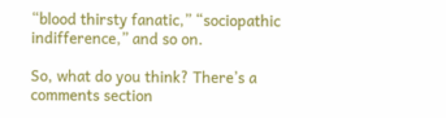“blood thirsty fanatic,” “sociopathic indifference,” and so on.

So, what do you think? There’s a comments section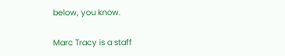below, you know.

Marc Tracy is a staff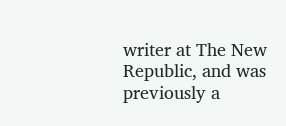writer at The New Republic, and was previously a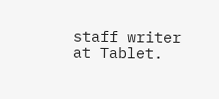staff writer at Tablet.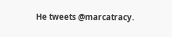He tweets @marcatracy.